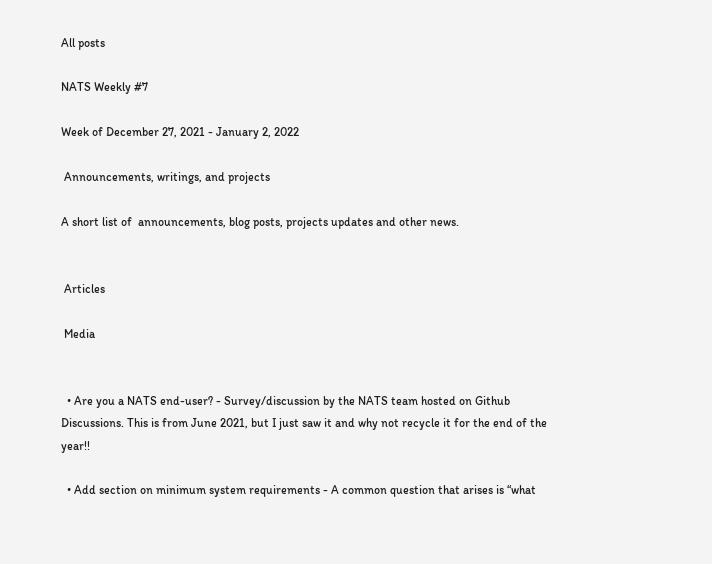All posts

NATS Weekly #7

Week of December 27, 2021 - January 2, 2022

 Announcements, writings, and projects

A short list of  announcements, blog posts, projects updates and other news.


 Articles

 Media


  • Are you a NATS end-user? - Survey/discussion by the NATS team hosted on Github Discussions. This is from June 2021, but I just saw it and why not recycle it for the end of the year!!

  • Add section on minimum system requirements - A common question that arises is “what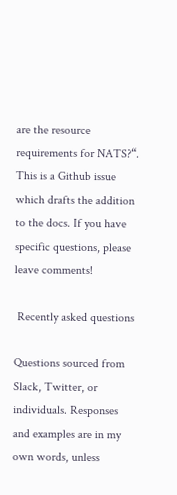are the resource requirements for NATS?“. This is a Github issue which drafts the addition to the docs. If you have specific questions, please leave comments!

 Recently asked questions

Questions sourced from Slack, Twitter, or individuals. Responses and examples are in my own words, unless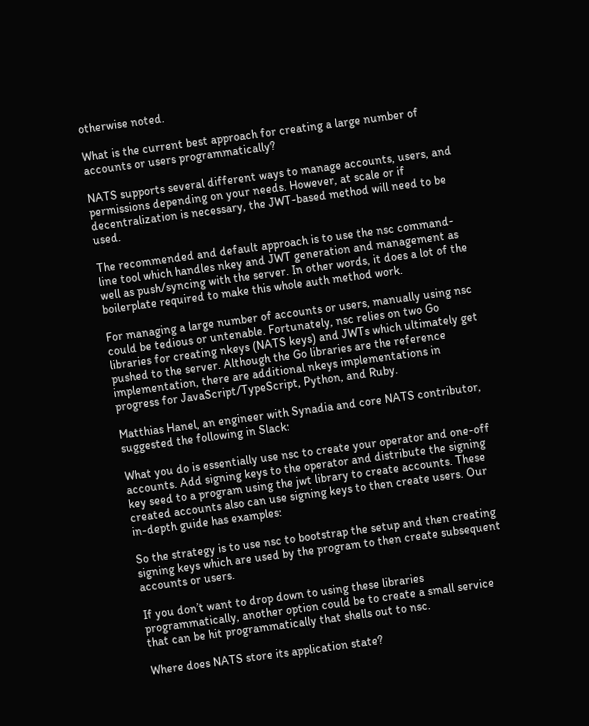otherwise noted.

What is the current best approach for creating a large number of accounts or users programmatically?

NATS supports several different ways to manage accounts, users, and permissions depending on your needs. However, at scale or if decentralization is necessary, the JWT-based method will need to be used.

The recommended and default approach is to use the nsc command-line tool which handles nkey and JWT generation and management as well as push/syncing with the server. In other words, it does a lot of the boilerplate required to make this whole auth method work.

For managing a large number of accounts or users, manually using nsc could be tedious or untenable. Fortunately, nsc relies on two Go libraries for creating nkeys (NATS keys) and JWTs which ultimately get pushed to the server. Although the Go libraries are the reference implementation, there are additional nkeys implementations in progress for JavaScript/TypeScript, Python, and Ruby.

Matthias Hanel, an engineer with Synadia and core NATS contributor, suggested the following in Slack:

What you do is essentially use nsc to create your operator and one-off accounts. Add signing keys to the operator and distribute the signing key seed to a program using the jwt library to create accounts. These created accounts also can use signing keys to then create users. Our in-depth guide has examples:

So the strategy is to use nsc to bootstrap the setup and then creating signing keys which are used by the program to then create subsequent accounts or users.

If you don’t want to drop down to using these libraries programmatically, another option could be to create a small service that can be hit programmatically that shells out to nsc.

Where does NATS store its application state?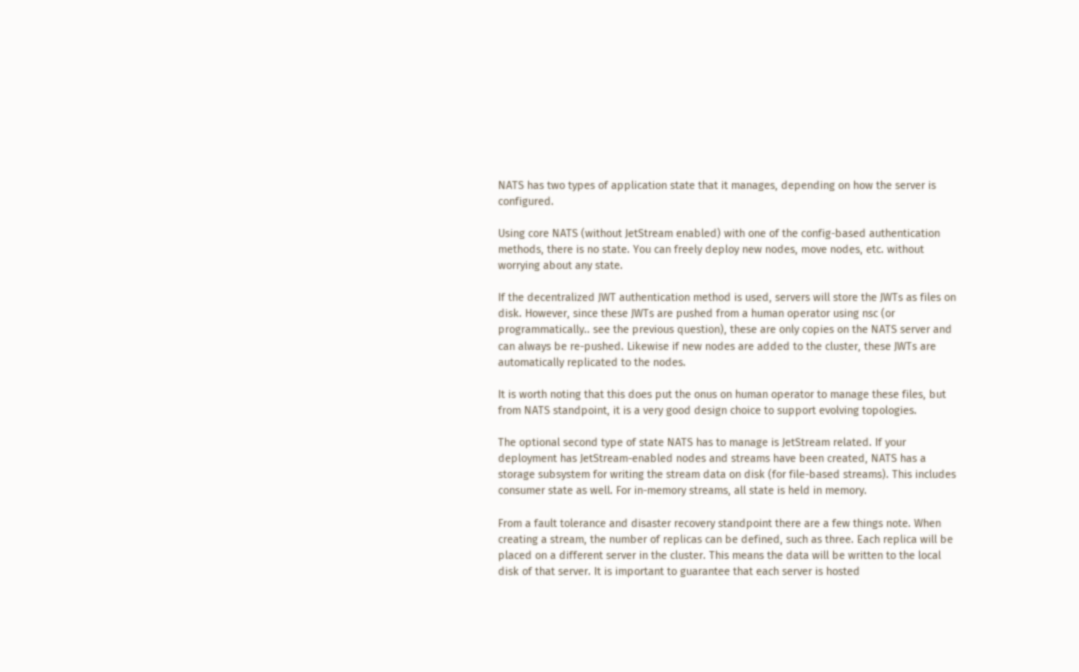NATS has two types of application state that it manages, depending on how the server is configured.

Using core NATS (without JetStream enabled) with one of the config-based authentication methods, there is no state. You can freely deploy new nodes, move nodes, etc. without worrying about any state.

If the decentralized JWT authentication method is used, servers will store the JWTs as files on disk. However, since these JWTs are pushed from a human operator using nsc (or programmatically.. see the previous question), these are only copies on the NATS server and can always be re-pushed. Likewise if new nodes are added to the cluster, these JWTs are automatically replicated to the nodes.

It is worth noting that this does put the onus on human operator to manage these files, but from NATS standpoint, it is a very good design choice to support evolving topologies.

The optional second type of state NATS has to manage is JetStream related. If your deployment has JetStream-enabled nodes and streams have been created, NATS has a storage subsystem for writing the stream data on disk (for file-based streams). This includes consumer state as well. For in-memory streams, all state is held in memory.

From a fault tolerance and disaster recovery standpoint there are a few things note. When creating a stream, the number of replicas can be defined, such as three. Each replica will be placed on a different server in the cluster. This means the data will be written to the local disk of that server. It is important to guarantee that each server is hosted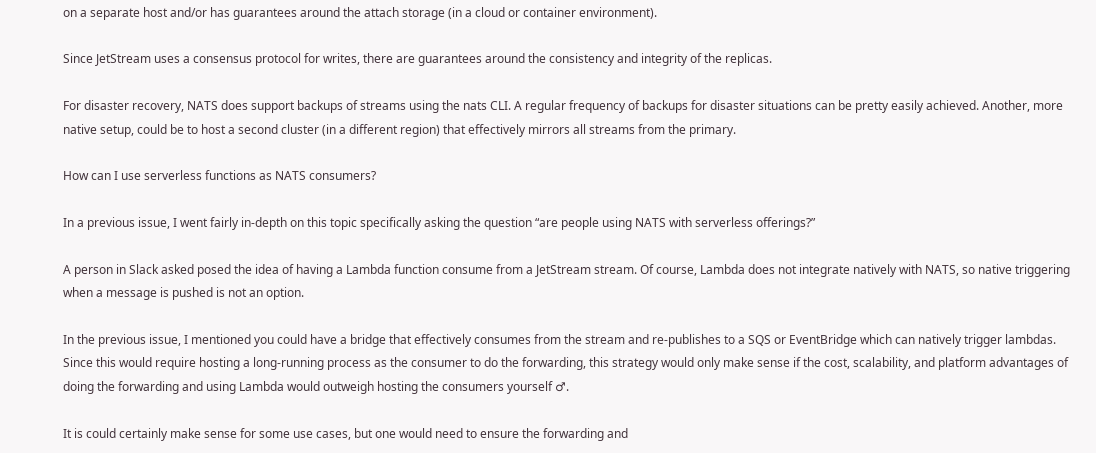on a separate host and/or has guarantees around the attach storage (in a cloud or container environment).

Since JetStream uses a consensus protocol for writes, there are guarantees around the consistency and integrity of the replicas.

For disaster recovery, NATS does support backups of streams using the nats CLI. A regular frequency of backups for disaster situations can be pretty easily achieved. Another, more native setup, could be to host a second cluster (in a different region) that effectively mirrors all streams from the primary.

How can I use serverless functions as NATS consumers?

In a previous issue, I went fairly in-depth on this topic specifically asking the question “are people using NATS with serverless offerings?”

A person in Slack asked posed the idea of having a Lambda function consume from a JetStream stream. Of course, Lambda does not integrate natively with NATS, so native triggering when a message is pushed is not an option.

In the previous issue, I mentioned you could have a bridge that effectively consumes from the stream and re-publishes to a SQS or EventBridge which can natively trigger lambdas. Since this would require hosting a long-running process as the consumer to do the forwarding, this strategy would only make sense if the cost, scalability, and platform advantages of doing the forwarding and using Lambda would outweigh hosting the consumers yourself ♂.

It is could certainly make sense for some use cases, but one would need to ensure the forwarding and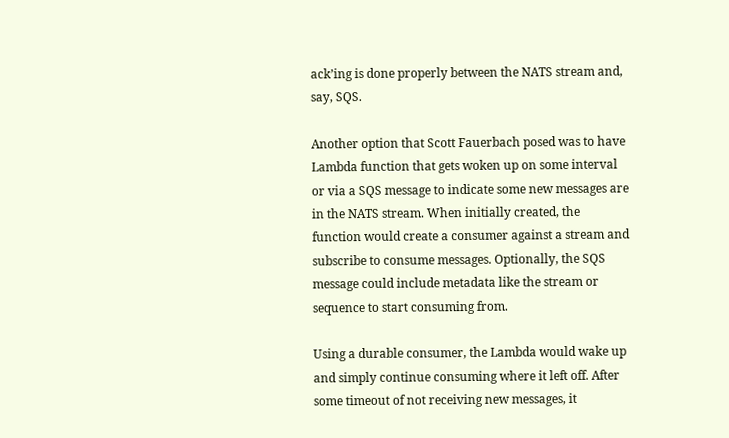ack’ing is done properly between the NATS stream and, say, SQS.

Another option that Scott Fauerbach posed was to have Lambda function that gets woken up on some interval or via a SQS message to indicate some new messages are in the NATS stream. When initially created, the function would create a consumer against a stream and subscribe to consume messages. Optionally, the SQS message could include metadata like the stream or sequence to start consuming from.

Using a durable consumer, the Lambda would wake up and simply continue consuming where it left off. After some timeout of not receiving new messages, it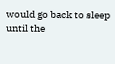would go back to sleep until the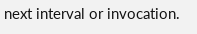next interval or invocation.